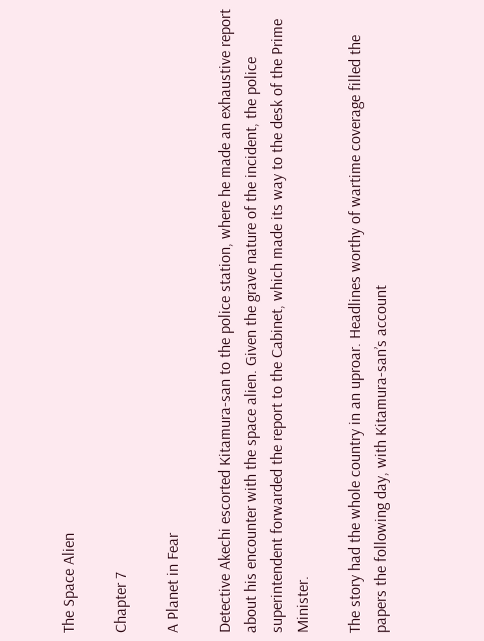The Space Alien

Chapter 7

A Planet in Fear

Detective Akechi escorted Kitamura-san to the police station, where he made an exhaustive report about his encounter with the space alien. Given the grave nature of the incident, the police superintendent forwarded the report to the Cabinet, which made its way to the desk of the Prime Minister.

The story had the whole country in an uproar. Headlines worthy of wartime coverage filled the papers the following day, with Kitamura-san’s account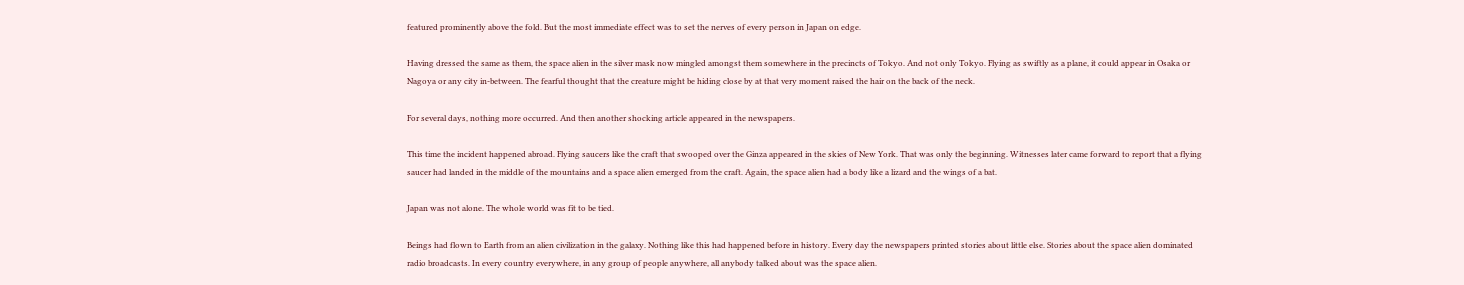featured prominently above the fold. But the most immediate effect was to set the nerves of every person in Japan on edge.

Having dressed the same as them, the space alien in the silver mask now mingled amongst them somewhere in the precincts of Tokyo. And not only Tokyo. Flying as swiftly as a plane, it could appear in Osaka or Nagoya or any city in-between. The fearful thought that the creature might be hiding close by at that very moment raised the hair on the back of the neck.

For several days, nothing more occurred. And then another shocking article appeared in the newspapers.

This time the incident happened abroad. Flying saucers like the craft that swooped over the Ginza appeared in the skies of New York. That was only the beginning. Witnesses later came forward to report that a flying saucer had landed in the middle of the mountains and a space alien emerged from the craft. Again, the space alien had a body like a lizard and the wings of a bat.

Japan was not alone. The whole world was fit to be tied.

Beings had flown to Earth from an alien civilization in the galaxy. Nothing like this had happened before in history. Every day the newspapers printed stories about little else. Stories about the space alien dominated radio broadcasts. In every country everywhere, in any group of people anywhere, all anybody talked about was the space alien.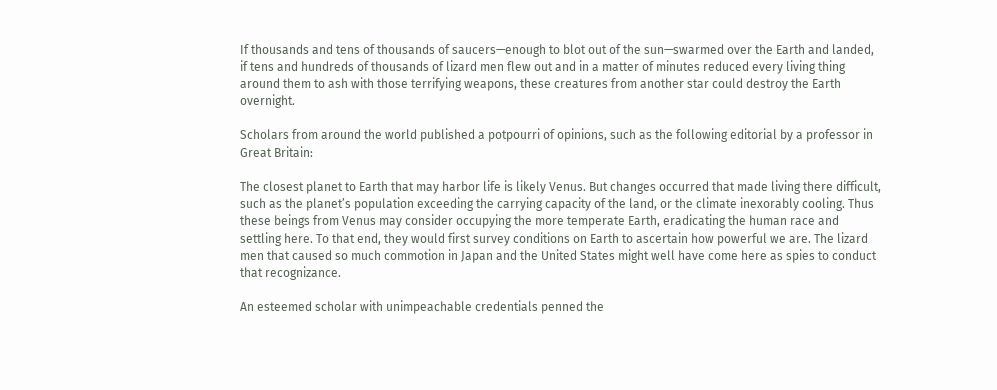If thousands and tens of thousands of saucers—enough to blot out of the sun—swarmed over the Earth and landed, if tens and hundreds of thousands of lizard men flew out and in a matter of minutes reduced every living thing around them to ash with those terrifying weapons, these creatures from another star could destroy the Earth overnight.

Scholars from around the world published a potpourri of opinions, such as the following editorial by a professor in Great Britain:

The closest planet to Earth that may harbor life is likely Venus. But changes occurred that made living there difficult, such as the planet’s population exceeding the carrying capacity of the land, or the climate inexorably cooling. Thus these beings from Venus may consider occupying the more temperate Earth, eradicating the human race and settling here. To that end, they would first survey conditions on Earth to ascertain how powerful we are. The lizard men that caused so much commotion in Japan and the United States might well have come here as spies to conduct that recognizance.

An esteemed scholar with unimpeachable credentials penned the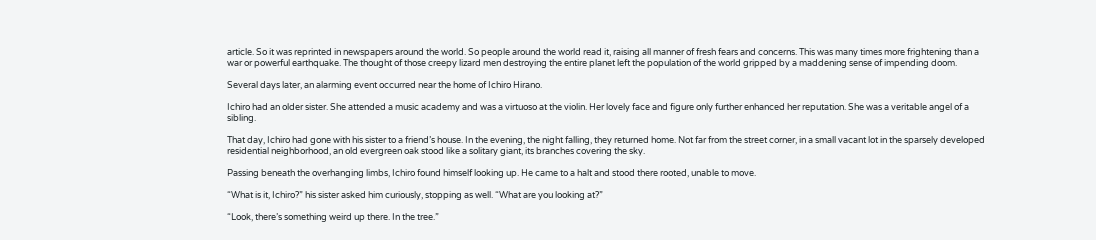article. So it was reprinted in newspapers around the world. So people around the world read it, raising all manner of fresh fears and concerns. This was many times more frightening than a war or powerful earthquake. The thought of those creepy lizard men destroying the entire planet left the population of the world gripped by a maddening sense of impending doom.

Several days later, an alarming event occurred near the home of Ichiro Hirano.

Ichiro had an older sister. She attended a music academy and was a virtuoso at the violin. Her lovely face and figure only further enhanced her reputation. She was a veritable angel of a sibling.

That day, Ichiro had gone with his sister to a friend’s house. In the evening, the night falling, they returned home. Not far from the street corner, in a small vacant lot in the sparsely developed residential neighborhood, an old evergreen oak stood like a solitary giant, its branches covering the sky.

Passing beneath the overhanging limbs, Ichiro found himself looking up. He came to a halt and stood there rooted, unable to move.

“What is it, Ichiro?” his sister asked him curiously, stopping as well. “What are you looking at?”

“Look, there’s something weird up there. In the tree.”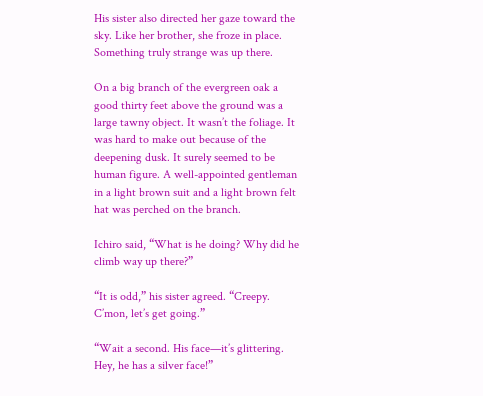His sister also directed her gaze toward the sky. Like her brother, she froze in place. Something truly strange was up there.

On a big branch of the evergreen oak a good thirty feet above the ground was a large tawny object. It wasn’t the foliage. It was hard to make out because of the deepening dusk. It surely seemed to be human figure. A well-appointed gentleman in a light brown suit and a light brown felt hat was perched on the branch.

Ichiro said, “What is he doing? Why did he climb way up there?”

“It is odd,” his sister agreed. “Creepy. C’mon, let’s get going.”

“Wait a second. His face—it’s glittering. Hey, he has a silver face!”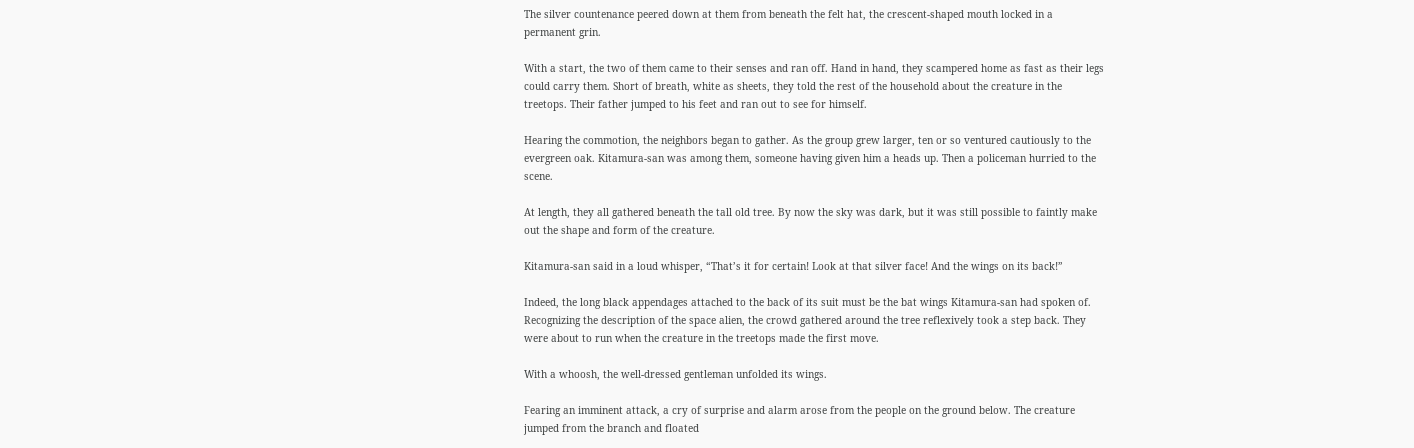The silver countenance peered down at them from beneath the felt hat, the crescent-shaped mouth locked in a permanent grin.

With a start, the two of them came to their senses and ran off. Hand in hand, they scampered home as fast as their legs could carry them. Short of breath, white as sheets, they told the rest of the household about the creature in the treetops. Their father jumped to his feet and ran out to see for himself.

Hearing the commotion, the neighbors began to gather. As the group grew larger, ten or so ventured cautiously to the evergreen oak. Kitamura-san was among them, someone having given him a heads up. Then a policeman hurried to the scene.

At length, they all gathered beneath the tall old tree. By now the sky was dark, but it was still possible to faintly make out the shape and form of the creature.

Kitamura-san said in a loud whisper, “That’s it for certain! Look at that silver face! And the wings on its back!”

Indeed, the long black appendages attached to the back of its suit must be the bat wings Kitamura-san had spoken of. Recognizing the description of the space alien, the crowd gathered around the tree reflexively took a step back. They were about to run when the creature in the treetops made the first move.

With a whoosh, the well-dressed gentleman unfolded its wings.

Fearing an imminent attack, a cry of surprise and alarm arose from the people on the ground below. The creature jumped from the branch and floated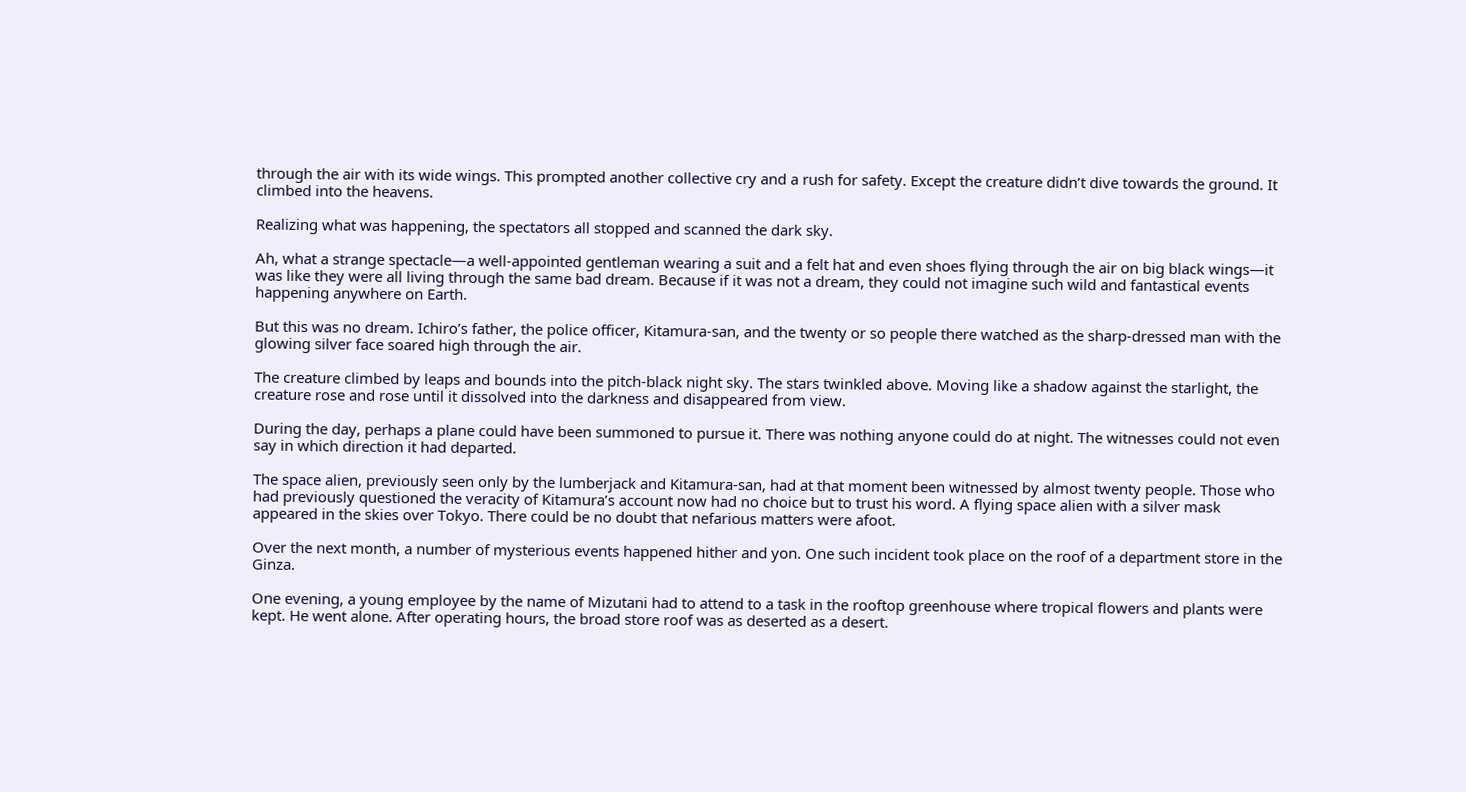through the air with its wide wings. This prompted another collective cry and a rush for safety. Except the creature didn’t dive towards the ground. It climbed into the heavens.

Realizing what was happening, the spectators all stopped and scanned the dark sky.

Ah, what a strange spectacle—a well-appointed gentleman wearing a suit and a felt hat and even shoes flying through the air on big black wings—it was like they were all living through the same bad dream. Because if it was not a dream, they could not imagine such wild and fantastical events happening anywhere on Earth.

But this was no dream. Ichiro’s father, the police officer, Kitamura-san, and the twenty or so people there watched as the sharp-dressed man with the glowing silver face soared high through the air.

The creature climbed by leaps and bounds into the pitch-black night sky. The stars twinkled above. Moving like a shadow against the starlight, the creature rose and rose until it dissolved into the darkness and disappeared from view.

During the day, perhaps a plane could have been summoned to pursue it. There was nothing anyone could do at night. The witnesses could not even say in which direction it had departed.

The space alien, previously seen only by the lumberjack and Kitamura-san, had at that moment been witnessed by almost twenty people. Those who had previously questioned the veracity of Kitamura’s account now had no choice but to trust his word. A flying space alien with a silver mask appeared in the skies over Tokyo. There could be no doubt that nefarious matters were afoot.

Over the next month, a number of mysterious events happened hither and yon. One such incident took place on the roof of a department store in the Ginza.

One evening, a young employee by the name of Mizutani had to attend to a task in the rooftop greenhouse where tropical flowers and plants were kept. He went alone. After operating hours, the broad store roof was as deserted as a desert.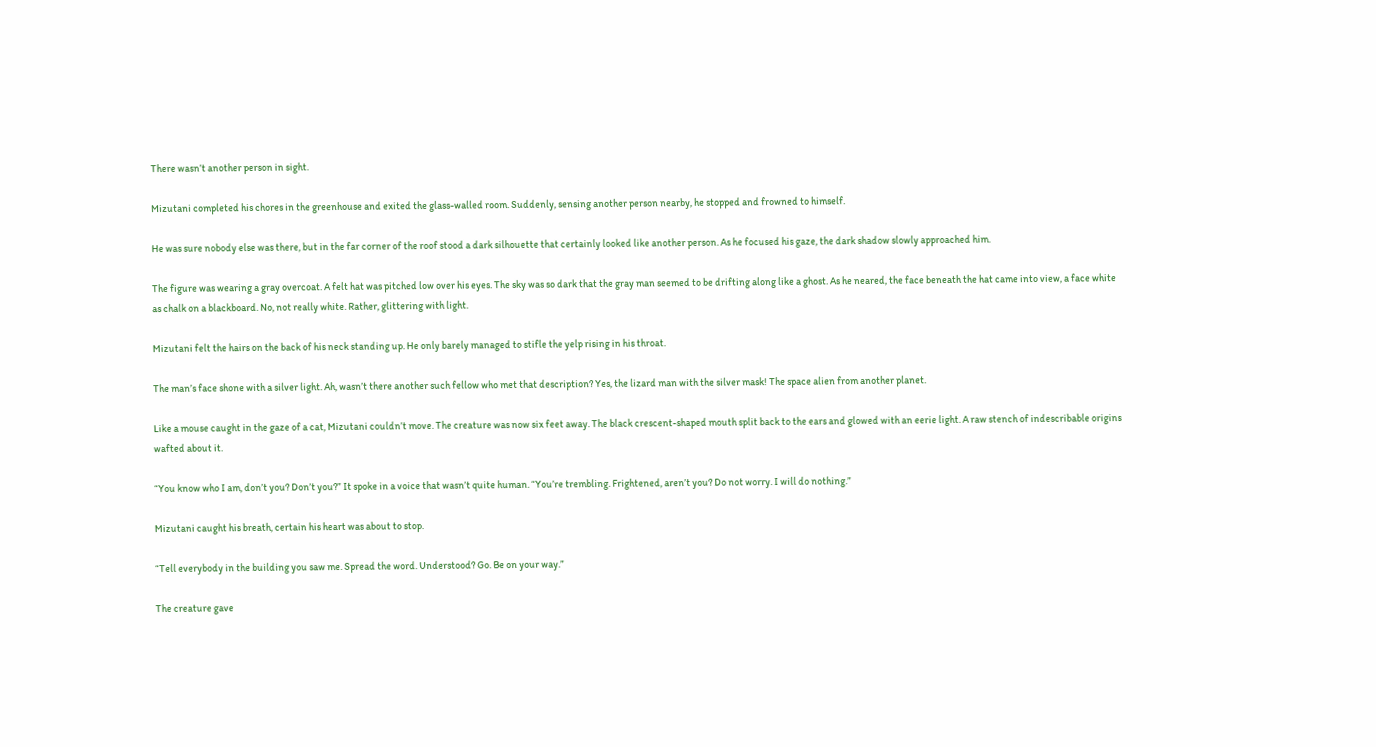There wasn’t another person in sight.

Mizutani completed his chores in the greenhouse and exited the glass-walled room. Suddenly, sensing another person nearby, he stopped and frowned to himself.

He was sure nobody else was there, but in the far corner of the roof stood a dark silhouette that certainly looked like another person. As he focused his gaze, the dark shadow slowly approached him.

The figure was wearing a gray overcoat. A felt hat was pitched low over his eyes. The sky was so dark that the gray man seemed to be drifting along like a ghost. As he neared, the face beneath the hat came into view, a face white as chalk on a blackboard. No, not really white. Rather, glittering with light.

Mizutani felt the hairs on the back of his neck standing up. He only barely managed to stifle the yelp rising in his throat.

The man’s face shone with a silver light. Ah, wasn’t there another such fellow who met that description? Yes, the lizard man with the silver mask! The space alien from another planet.

Like a mouse caught in the gaze of a cat, Mizutani couldn’t move. The creature was now six feet away. The black crescent-shaped mouth split back to the ears and glowed with an eerie light. A raw stench of indescribable origins wafted about it.

“You know who I am, don’t you? Don’t you?” It spoke in a voice that wasn’t quite human. “You’re trembling. Frightened, aren’t you? Do not worry. I will do nothing.”

Mizutani caught his breath, certain his heart was about to stop.

“Tell everybody in the building you saw me. Spread the word. Understood? Go. Be on your way.”

The creature gave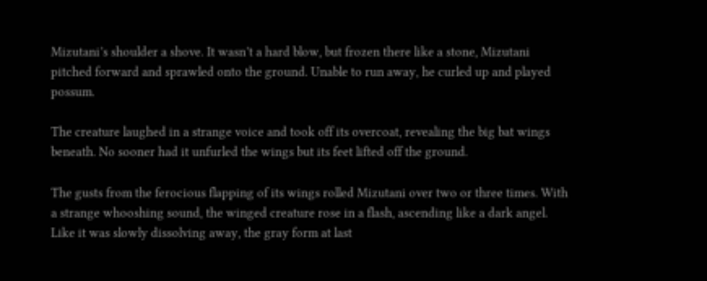Mizutani’s shoulder a shove. It wasn’t a hard blow, but frozen there like a stone, Mizutani pitched forward and sprawled onto the ground. Unable to run away, he curled up and played possum.

The creature laughed in a strange voice and took off its overcoat, revealing the big bat wings beneath. No sooner had it unfurled the wings but its feet lifted off the ground.

The gusts from the ferocious flapping of its wings rolled Mizutani over two or three times. With a strange whooshing sound, the winged creature rose in a flash, ascending like a dark angel. Like it was slowly dissolving away, the gray form at last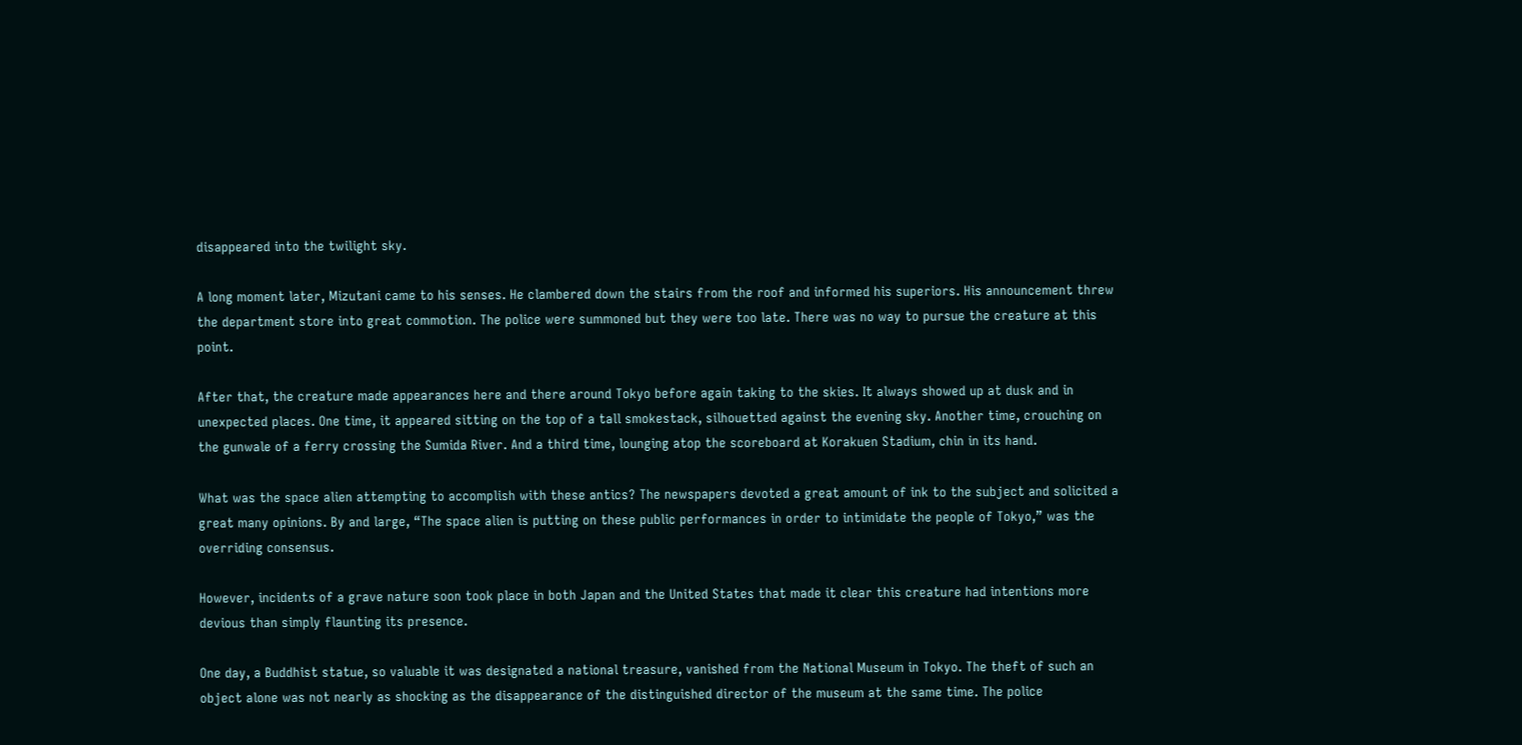disappeared into the twilight sky.

A long moment later, Mizutani came to his senses. He clambered down the stairs from the roof and informed his superiors. His announcement threw the department store into great commotion. The police were summoned but they were too late. There was no way to pursue the creature at this point.

After that, the creature made appearances here and there around Tokyo before again taking to the skies. It always showed up at dusk and in unexpected places. One time, it appeared sitting on the top of a tall smokestack, silhouetted against the evening sky. Another time, crouching on the gunwale of a ferry crossing the Sumida River. And a third time, lounging atop the scoreboard at Korakuen Stadium, chin in its hand.

What was the space alien attempting to accomplish with these antics? The newspapers devoted a great amount of ink to the subject and solicited a great many opinions. By and large, “The space alien is putting on these public performances in order to intimidate the people of Tokyo,” was the overriding consensus.

However, incidents of a grave nature soon took place in both Japan and the United States that made it clear this creature had intentions more devious than simply flaunting its presence.

One day, a Buddhist statue, so valuable it was designated a national treasure, vanished from the National Museum in Tokyo. The theft of such an object alone was not nearly as shocking as the disappearance of the distinguished director of the museum at the same time. The police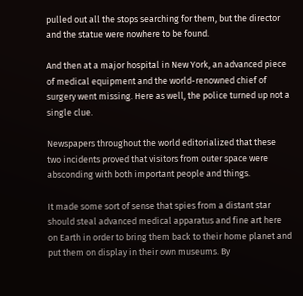pulled out all the stops searching for them, but the director and the statue were nowhere to be found.

And then at a major hospital in New York, an advanced piece of medical equipment and the world-renowned chief of surgery went missing. Here as well, the police turned up not a single clue.

Newspapers throughout the world editorialized that these two incidents proved that visitors from outer space were absconding with both important people and things.

It made some sort of sense that spies from a distant star should steal advanced medical apparatus and fine art here on Earth in order to bring them back to their home planet and put them on display in their own museums. By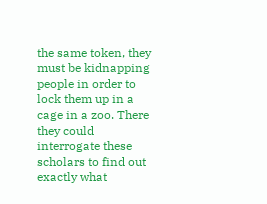the same token, they must be kidnapping people in order to lock them up in a cage in a zoo. There they could interrogate these scholars to find out exactly what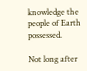knowledge the people of Earth possessed.

Not long after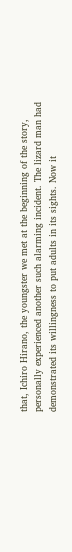that, Ichiro Hirano, the youngster we met at the beginning of the story, personally experienced another such alarming incident. The lizard man had demonstrated its willingness to put adults in its sights. Now it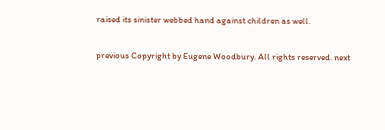raised its sinister webbed hand against children as well.

previous Copyright by Eugene Woodbury. All rights reserved. next